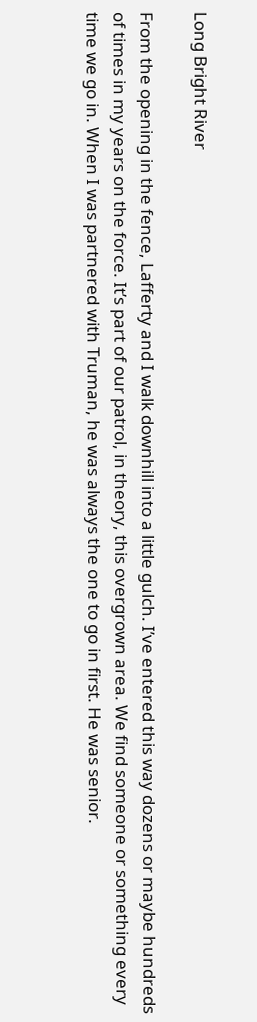Long Bright River

From the opening in the fence, Lafferty and I walk downhill into a little gulch. I’ve entered this way dozens or maybe hundreds of times in my years on the force. It’s part of our patrol, in theory, this overgrown area. We find someone or something every time we go in. When I was partnered with Truman, he was always the one to go in first. He was senior.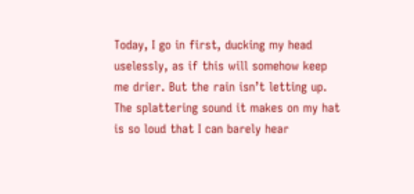Today, I go in first, ducking my head uselessly, as if this will somehow keep me drier. But the rain isn’t letting up. The splattering sound it makes on my hat is so loud that I can barely hear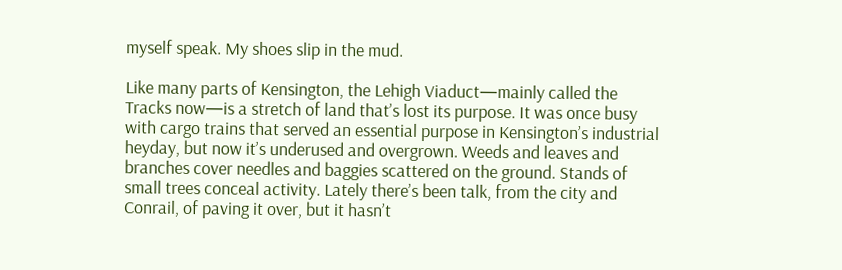myself speak. My shoes slip in the mud.

Like many parts of Kensington, the Lehigh Viaduct—mainly called the Tracks now—is a stretch of land that’s lost its purpose. It was once busy with cargo trains that served an essential purpose in Kensington’s industrial heyday, but now it’s underused and overgrown. Weeds and leaves and branches cover needles and baggies scattered on the ground. Stands of small trees conceal activity. Lately there’s been talk, from the city and Conrail, of paving it over, but it hasn’t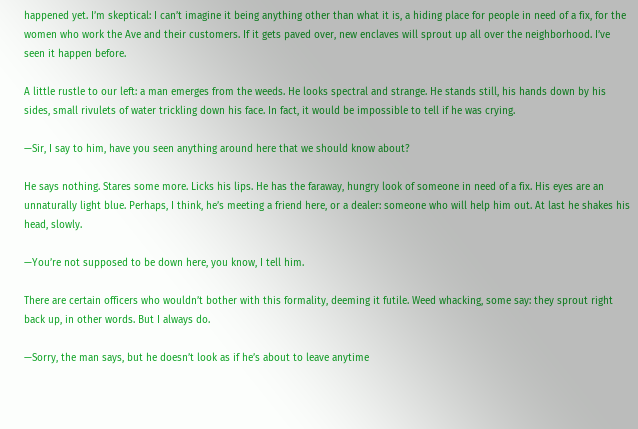happened yet. I’m skeptical: I can’t imagine it being anything other than what it is, a hiding place for people in need of a fix, for the women who work the Ave and their customers. If it gets paved over, new enclaves will sprout up all over the neighborhood. I’ve seen it happen before.

A little rustle to our left: a man emerges from the weeds. He looks spectral and strange. He stands still, his hands down by his sides, small rivulets of water trickling down his face. In fact, it would be impossible to tell if he was crying.

—Sir, I say to him, have you seen anything around here that we should know about?

He says nothing. Stares some more. Licks his lips. He has the faraway, hungry look of someone in need of a fix. His eyes are an unnaturally light blue. Perhaps, I think, he’s meeting a friend here, or a dealer: someone who will help him out. At last he shakes his head, slowly.

—You’re not supposed to be down here, you know, I tell him.

There are certain officers who wouldn’t bother with this formality, deeming it futile. Weed whacking, some say: they sprout right back up, in other words. But I always do.

—Sorry, the man says, but he doesn’t look as if he’s about to leave anytime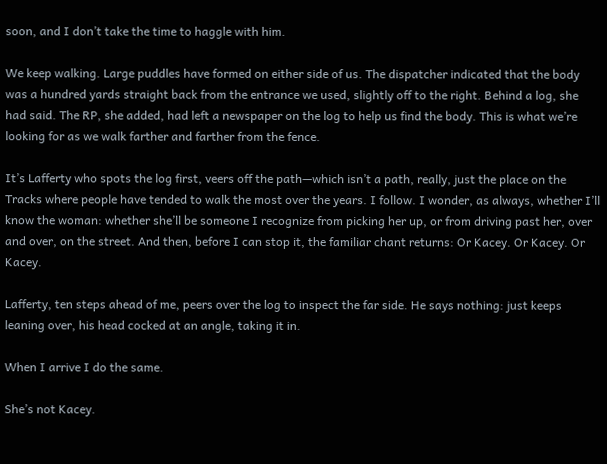soon, and I don’t take the time to haggle with him.

We keep walking. Large puddles have formed on either side of us. The dispatcher indicated that the body was a hundred yards straight back from the entrance we used, slightly off to the right. Behind a log, she had said. The RP, she added, had left a newspaper on the log to help us find the body. This is what we’re looking for as we walk farther and farther from the fence.

It’s Lafferty who spots the log first, veers off the path—which isn’t a path, really, just the place on the Tracks where people have tended to walk the most over the years. I follow. I wonder, as always, whether I’ll know the woman: whether she’ll be someone I recognize from picking her up, or from driving past her, over and over, on the street. And then, before I can stop it, the familiar chant returns: Or Kacey. Or Kacey. Or Kacey.

Lafferty, ten steps ahead of me, peers over the log to inspect the far side. He says nothing: just keeps leaning over, his head cocked at an angle, taking it in.

When I arrive I do the same.

She’s not Kacey.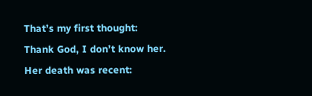That’s my first thought: Thank God, I don’t know her. Her death was recent: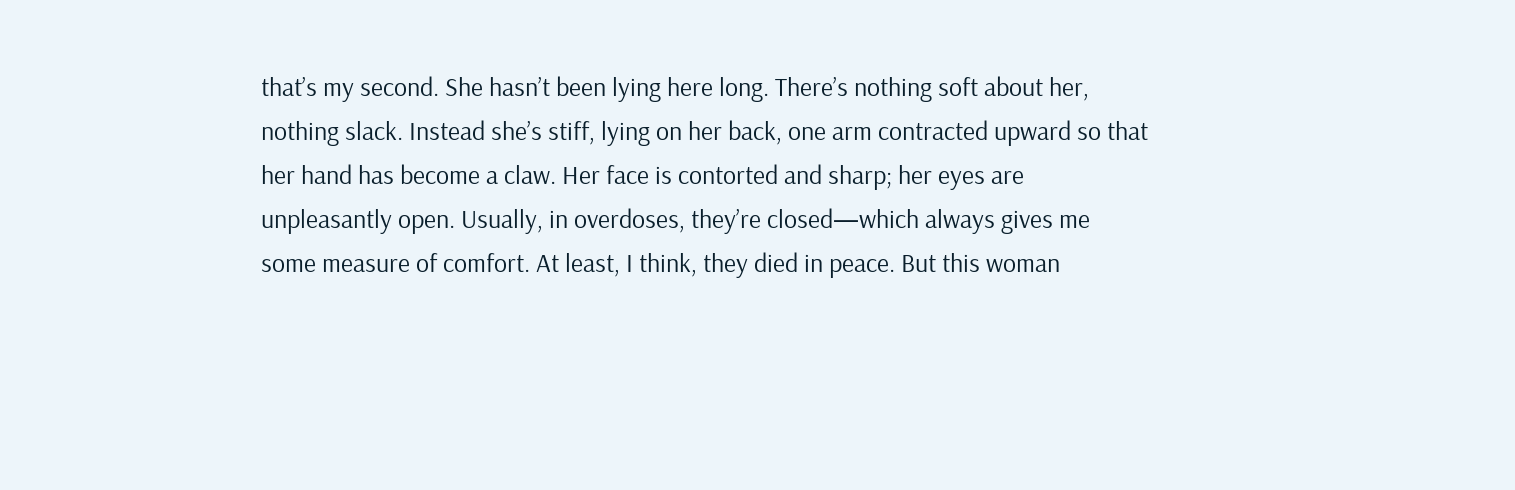that’s my second. She hasn’t been lying here long. There’s nothing soft about her, nothing slack. Instead she’s stiff, lying on her back, one arm contracted upward so that her hand has become a claw. Her face is contorted and sharp; her eyes are unpleasantly open. Usually, in overdoses, they’re closed—which always gives me some measure of comfort. At least, I think, they died in peace. But this woman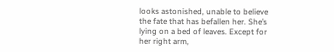looks astonished, unable to believe the fate that has befallen her. She’s lying on a bed of leaves. Except for her right arm,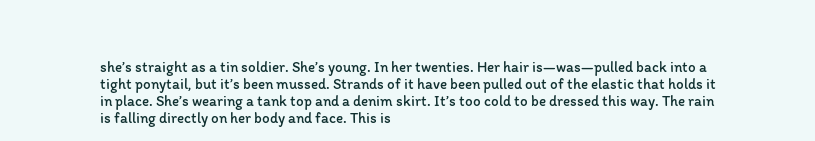she’s straight as a tin soldier. She’s young. In her twenties. Her hair is—was—pulled back into a tight ponytail, but it’s been mussed. Strands of it have been pulled out of the elastic that holds it in place. She’s wearing a tank top and a denim skirt. It’s too cold to be dressed this way. The rain is falling directly on her body and face. This is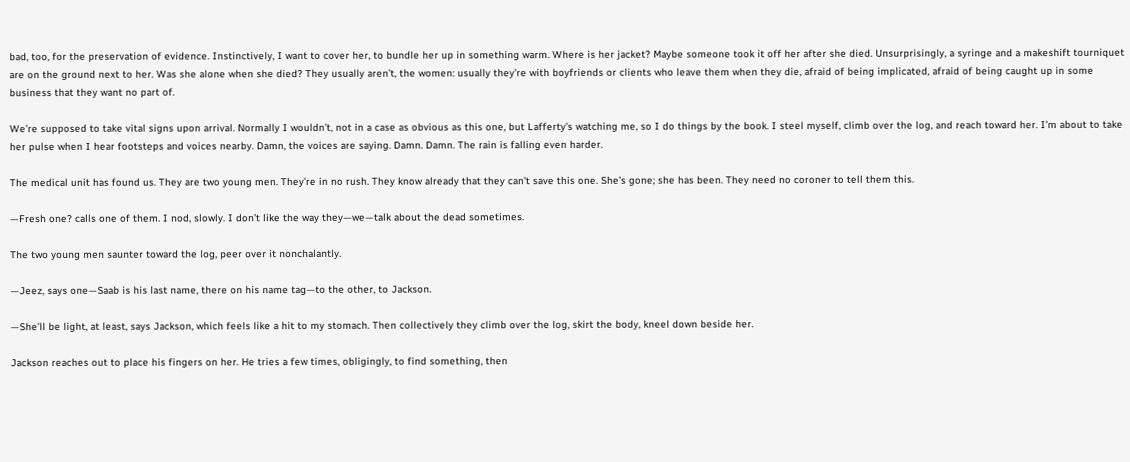bad, too, for the preservation of evidence. Instinctively, I want to cover her, to bundle her up in something warm. Where is her jacket? Maybe someone took it off her after she died. Unsurprisingly, a syringe and a makeshift tourniquet are on the ground next to her. Was she alone when she died? They usually aren’t, the women: usually they’re with boyfriends or clients who leave them when they die, afraid of being implicated, afraid of being caught up in some business that they want no part of.

We’re supposed to take vital signs upon arrival. Normally I wouldn’t, not in a case as obvious as this one, but Lafferty’s watching me, so I do things by the book. I steel myself, climb over the log, and reach toward her. I’m about to take her pulse when I hear footsteps and voices nearby. Damn, the voices are saying. Damn. Damn. The rain is falling even harder.

The medical unit has found us. They are two young men. They’re in no rush. They know already that they can’t save this one. She’s gone; she has been. They need no coroner to tell them this.

—Fresh one? calls one of them. I nod, slowly. I don’t like the way they—we—talk about the dead sometimes.

The two young men saunter toward the log, peer over it nonchalantly.

—Jeez, says one—Saab is his last name, there on his name tag—to the other, to Jackson.

—She’ll be light, at least, says Jackson, which feels like a hit to my stomach. Then collectively they climb over the log, skirt the body, kneel down beside her.

Jackson reaches out to place his fingers on her. He tries a few times, obligingly, to find something, then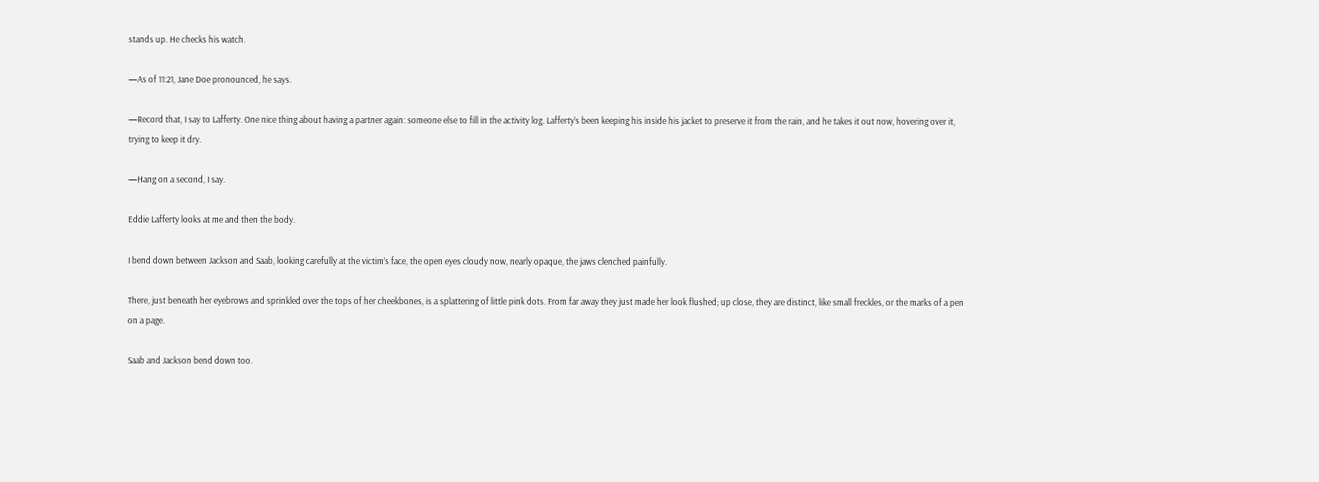stands up. He checks his watch.

—As of 11:21, Jane Doe pronounced, he says.

—Record that, I say to Lafferty. One nice thing about having a partner again: someone else to fill in the activity log. Lafferty’s been keeping his inside his jacket to preserve it from the rain, and he takes it out now, hovering over it, trying to keep it dry.

—Hang on a second, I say.

Eddie Lafferty looks at me and then the body.

I bend down between Jackson and Saab, looking carefully at the victim’s face, the open eyes cloudy now, nearly opaque, the jaws clenched painfully.

There, just beneath her eyebrows and sprinkled over the tops of her cheekbones, is a splattering of little pink dots. From far away they just made her look flushed; up close, they are distinct, like small freckles, or the marks of a pen on a page.

Saab and Jackson bend down too.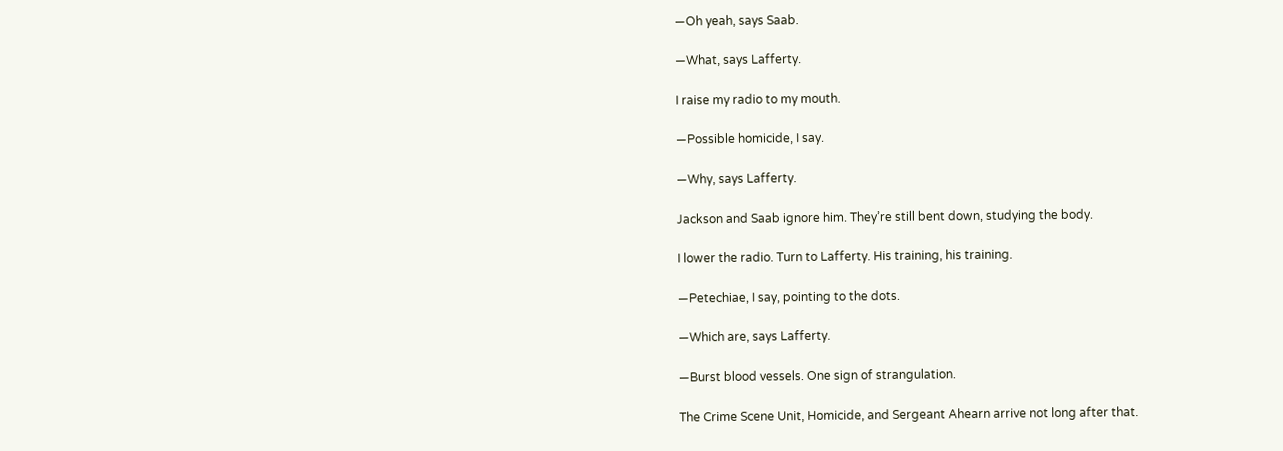—Oh yeah, says Saab.

—What, says Lafferty.

I raise my radio to my mouth.

—Possible homicide, I say.

—Why, says Lafferty.

Jackson and Saab ignore him. They’re still bent down, studying the body.

I lower the radio. Turn to Lafferty. His training, his training.

—Petechiae, I say, pointing to the dots.

—Which are, says Lafferty.

—Burst blood vessels. One sign of strangulation.

The Crime Scene Unit, Homicide, and Sergeant Ahearn arrive not long after that.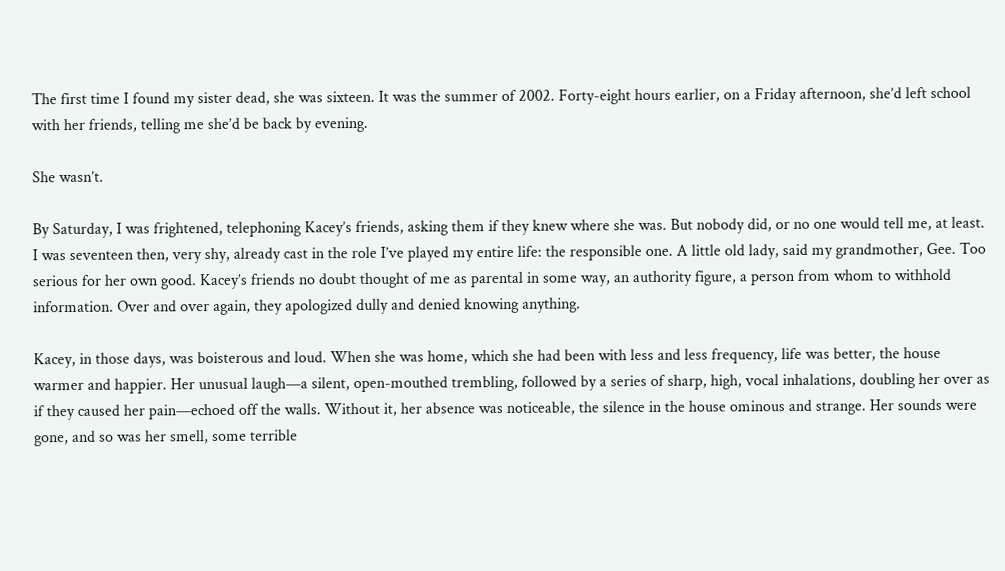The first time I found my sister dead, she was sixteen. It was the summer of 2002. Forty-eight hours earlier, on a Friday afternoon, she’d left school with her friends, telling me she’d be back by evening.

She wasn’t.

By Saturday, I was frightened, telephoning Kacey’s friends, asking them if they knew where she was. But nobody did, or no one would tell me, at least. I was seventeen then, very shy, already cast in the role I’ve played my entire life: the responsible one. A little old lady, said my grandmother, Gee. Too serious for her own good. Kacey’s friends no doubt thought of me as parental in some way, an authority figure, a person from whom to withhold information. Over and over again, they apologized dully and denied knowing anything.

Kacey, in those days, was boisterous and loud. When she was home, which she had been with less and less frequency, life was better, the house warmer and happier. Her unusual laugh—a silent, open-mouthed trembling, followed by a series of sharp, high, vocal inhalations, doubling her over as if they caused her pain—echoed off the walls. Without it, her absence was noticeable, the silence in the house ominous and strange. Her sounds were gone, and so was her smell, some terrible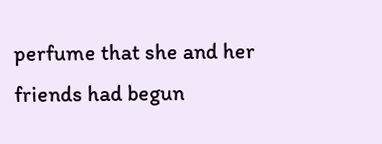perfume that she and her friends had begun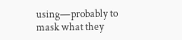using—probably to mask what they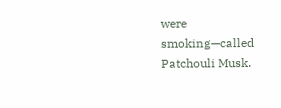were smoking—called Patchouli Musk.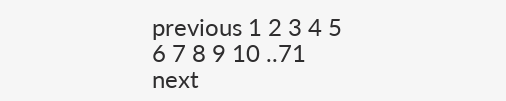previous 1 2 3 4 5 6 7 8 9 10 ..71 next